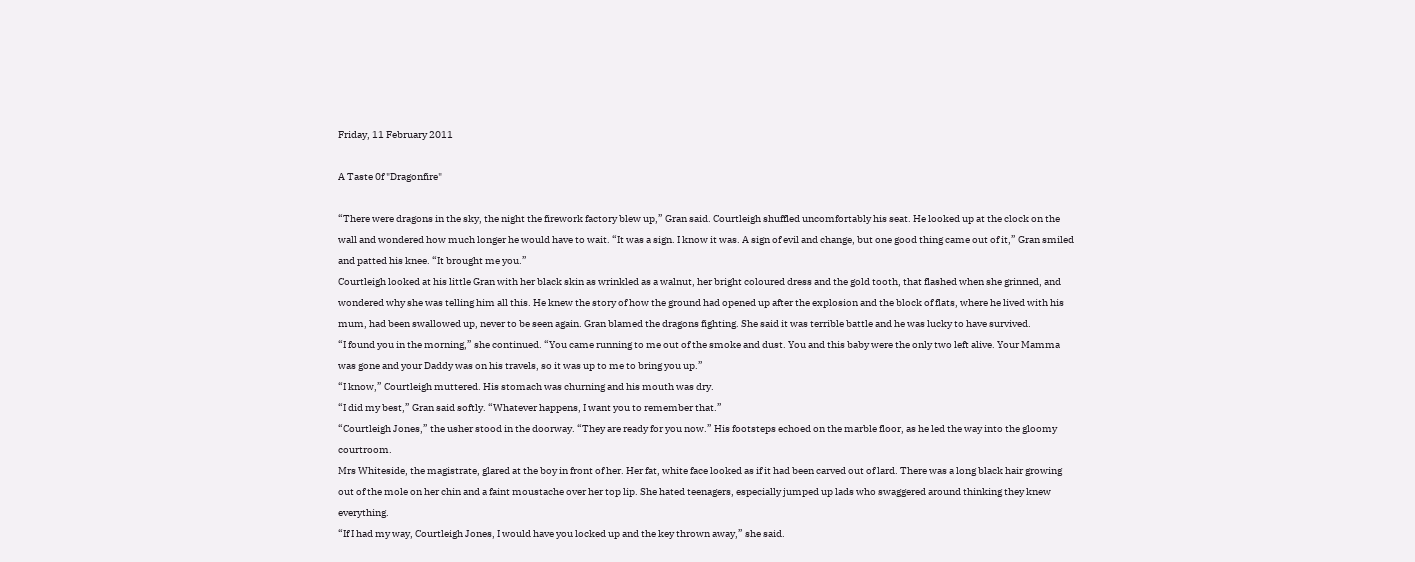Friday, 11 February 2011

A Taste 0f "Dragonfire"

“There were dragons in the sky, the night the firework factory blew up,” Gran said. Courtleigh shuffled uncomfortably his seat. He looked up at the clock on the wall and wondered how much longer he would have to wait. “It was a sign. I know it was. A sign of evil and change, but one good thing came out of it,” Gran smiled and patted his knee. “It brought me you.”
Courtleigh looked at his little Gran with her black skin as wrinkled as a walnut, her bright coloured dress and the gold tooth, that flashed when she grinned, and wondered why she was telling him all this. He knew the story of how the ground had opened up after the explosion and the block of flats, where he lived with his mum, had been swallowed up, never to be seen again. Gran blamed the dragons fighting. She said it was terrible battle and he was lucky to have survived.
“I found you in the morning,” she continued. “You came running to me out of the smoke and dust. You and this baby were the only two left alive. Your Mamma was gone and your Daddy was on his travels, so it was up to me to bring you up.”
“I know,” Courtleigh muttered. His stomach was churning and his mouth was dry.
“I did my best,” Gran said softly. “Whatever happens, I want you to remember that.”
“Courtleigh Jones,” the usher stood in the doorway. “They are ready for you now.” His footsteps echoed on the marble floor, as he led the way into the gloomy courtroom.
Mrs Whiteside, the magistrate, glared at the boy in front of her. Her fat, white face looked as if it had been carved out of lard. There was a long black hair growing out of the mole on her chin and a faint moustache over her top lip. She hated teenagers, especially jumped up lads who swaggered around thinking they knew everything.
“If I had my way, Courtleigh Jones, I would have you locked up and the key thrown away,” she said.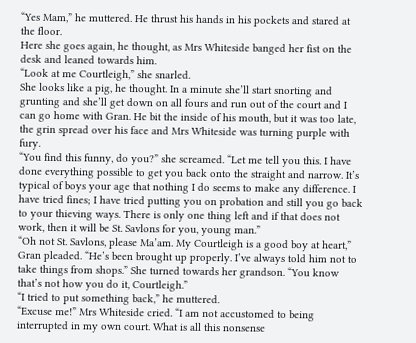“Yes Mam,” he muttered. He thrust his hands in his pockets and stared at the floor.
Here she goes again, he thought, as Mrs Whiteside banged her fist on the desk and leaned towards him.
“Look at me Courtleigh,” she snarled.
She looks like a pig, he thought. In a minute she’ll start snorting and grunting and she’ll get down on all fours and run out of the court and I can go home with Gran. He bit the inside of his mouth, but it was too late, the grin spread over his face and Mrs Whiteside was turning purple with fury.
“You find this funny, do you?” she screamed. “Let me tell you this. I have done everything possible to get you back onto the straight and narrow. It’s typical of boys your age that nothing I do seems to make any difference. I have tried fines; I have tried putting you on probation and still you go back to your thieving ways. There is only one thing left and if that does not work, then it will be St. Savlons for you, young man.”
“Oh not St. Savlons, please Ma’am. My Courtleigh is a good boy at heart,” Gran pleaded. “He’s been brought up properly. I’ve always told him not to take things from shops.” She turned towards her grandson. “You know that’s not how you do it, Courtleigh.”
“I tried to put something back,” he muttered.
“Excuse me!” Mrs Whiteside cried. “I am not accustomed to being interrupted in my own court. What is all this nonsense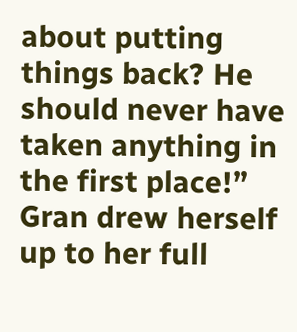about putting things back? He should never have taken anything in the first place!”
Gran drew herself up to her full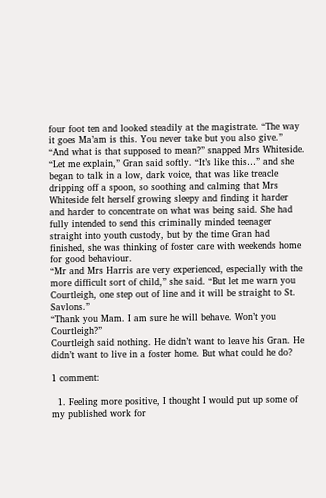four foot ten and looked steadily at the magistrate. “The way it goes Ma’am is this. You never take but you also give.”
“And what is that supposed to mean?” snapped Mrs Whiteside.
“Let me explain,” Gran said softly. “It’s like this…” and she began to talk in a low, dark voice, that was like treacle dripping off a spoon, so soothing and calming that Mrs Whiteside felt herself growing sleepy and finding it harder and harder to concentrate on what was being said. She had fully intended to send this criminally minded teenager straight into youth custody, but by the time Gran had finished, she was thinking of foster care with weekends home for good behaviour.
“Mr and Mrs Harris are very experienced, especially with the more difficult sort of child,” she said. “But let me warn you Courtleigh, one step out of line and it will be straight to St. Savlons.”
“Thank you Mam. I am sure he will behave. Won’t you Courtleigh?”
Courtleigh said nothing. He didn’t want to leave his Gran. He didn’t want to live in a foster home. But what could he do?

1 comment:

  1. Feeling more positive, I thought I would put up some of my published work for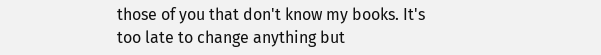those of you that don't know my books. It's too late to change anything but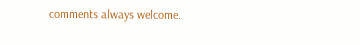comments always welcome.